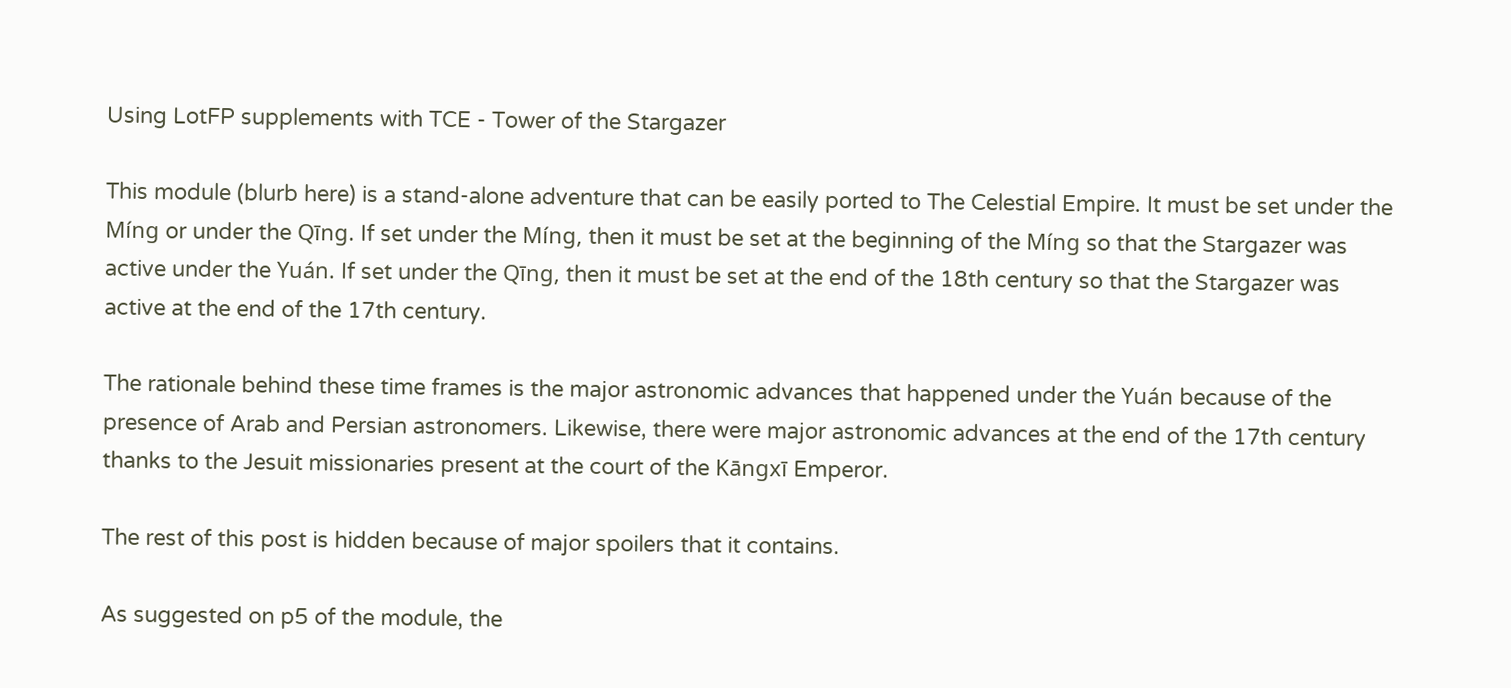Using LotFP supplements with TCE - Tower of the Stargazer

This module (blurb here) is a stand-alone adventure that can be easily ported to The Celestial Empire. It must be set under the Míng or under the Qīng. If set under the Míng, then it must be set at the beginning of the Míng so that the Stargazer was active under the Yuán. If set under the Qīng, then it must be set at the end of the 18th century so that the Stargazer was active at the end of the 17th century.

The rationale behind these time frames is the major astronomic advances that happened under the Yuán because of the presence of Arab and Persian astronomers. Likewise, there were major astronomic advances at the end of the 17th century thanks to the Jesuit missionaries present at the court of the Kāngxī Emperor.

The rest of this post is hidden because of major spoilers that it contains.

As suggested on p5 of the module, the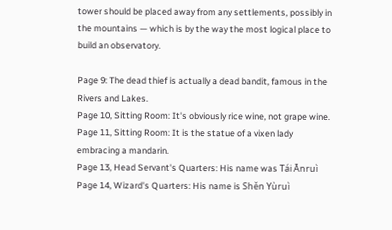tower should be placed away from any settlements, possibly in the mountains — which is by the way the most logical place to build an observatory.

Page 9: The dead thief is actually a dead bandit, famous in the Rivers and Lakes.
Page 10, Sitting Room: It's obviously rice wine, not grape wine.
Page 11, Sitting Room: It is the statue of a vixen lady embracing a mandarin.
Page 13, Head Servant's Quarters: His name was Tái Ānruì
Page 14, Wizard's Quarters: His name is Shěn Yùruì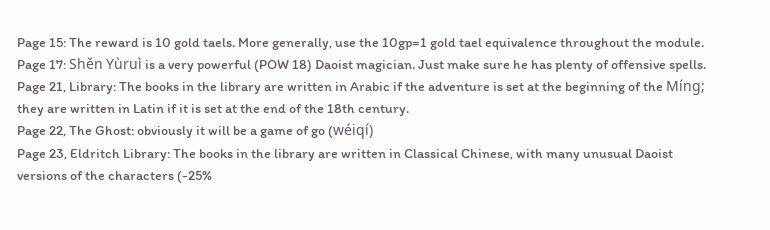Page 15: The reward is 10 gold taels. More generally, use the 10gp=1 gold tael equivalence throughout the module.
Page 17: Shěn Yùruì is a very powerful (POW 18) Daoist magician. Just make sure he has plenty of offensive spells.
Page 21, Library: The books in the library are written in Arabic if the adventure is set at the beginning of the Míng; they are written in Latin if it is set at the end of the 18th century.
Page 22, The Ghost: obviously it will be a game of go (wéiqí)
Page 23, Eldritch Library: The books in the library are written in Classical Chinese, with many unusual Daoist versions of the characters (-25%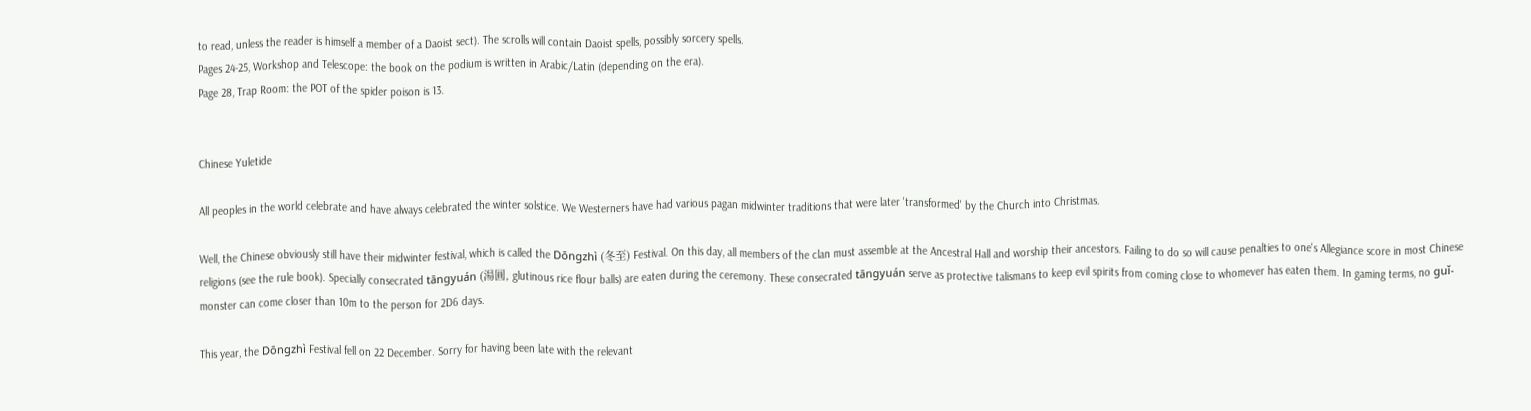to read, unless the reader is himself a member of a Daoist sect). The scrolls will contain Daoist spells, possibly sorcery spells.
Pages 24-25, Workshop and Telescope: the book on the podium is written in Arabic/Latin (depending on the era).
Page 28, Trap Room: the POT of the spider poison is 13.


Chinese Yuletide

All peoples in the world celebrate and have always celebrated the winter solstice. We Westerners have had various pagan midwinter traditions that were later 'transformed' by the Church into Christmas.

Well, the Chinese obviously still have their midwinter festival, which is called the Dōngzhì (冬至) Festival. On this day, all members of the clan must assemble at the Ancestral Hall and worship their ancestors. Failing to do so will cause penalties to one's Allegiance score in most Chinese religions (see the rule book). Specially consecrated tāngyuán (湯圓, glutinous rice flour balls) are eaten during the ceremony. These consecrated tāngyuán serve as protective talismans to keep evil spirits from coming close to whomever has eaten them. In gaming terms, no guǐ-monster can come closer than 10m to the person for 2D6 days.

This year, the Dōngzhì Festival fell on 22 December. Sorry for having been late with the relevant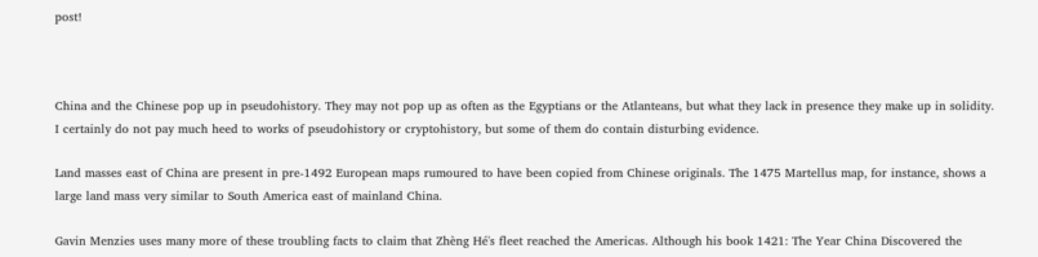post!



China and the Chinese pop up in pseudohistory. They may not pop up as often as the Egyptians or the Atlanteans, but what they lack in presence they make up in solidity. I certainly do not pay much heed to works of pseudohistory or cryptohistory, but some of them do contain disturbing evidence.

Land masses east of China are present in pre-1492 European maps rumoured to have been copied from Chinese originals. The 1475 Martellus map, for instance, shows a large land mass very similar to South America east of mainland China.

Gavin Menzies uses many more of these troubling facts to claim that Zhèng Hé's fleet reached the Americas. Although his book 1421: The Year China Discovered the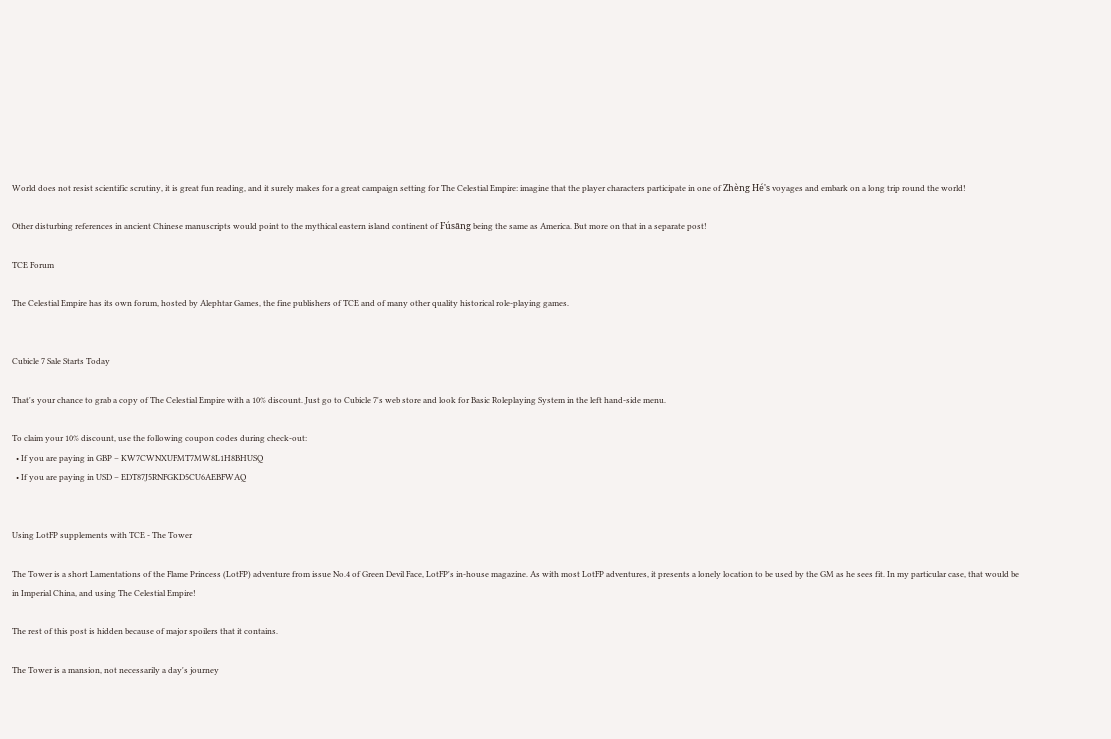World does not resist scientific scrutiny, it is great fun reading, and it surely makes for a great campaign setting for The Celestial Empire: imagine that the player characters participate in one of Zhèng Hé's voyages and embark on a long trip round the world!

Other disturbing references in ancient Chinese manuscripts would point to the mythical eastern island continent of Fúsāng being the same as America. But more on that in a separate post!

TCE Forum

The Celestial Empire has its own forum, hosted by Alephtar Games, the fine publishers of TCE and of many other quality historical role-playing games.


Cubicle 7 Sale Starts Today

That's your chance to grab a copy of The Celestial Empire with a 10% discount. Just go to Cubicle 7's web store and look for Basic Roleplaying System in the left hand-side menu.

To claim your 10% discount, use the following coupon codes during check-out:
  • If you are paying in GBP – KW7CWNXUFMT7MW8L1H8BHUSQ
  • If you are paying in USD – EDT87J5RNFGKD5CU6AEBFWAQ


Using LotFP supplements with TCE - The Tower

The Tower is a short Lamentations of the Flame Princess (LotFP) adventure from issue No.4 of Green Devil Face, LotFP's in-house magazine. As with most LotFP adventures, it presents a lonely location to be used by the GM as he sees fit. In my particular case, that would be in Imperial China, and using The Celestial Empire!

The rest of this post is hidden because of major spoilers that it contains.

The Tower is a mansion, not necessarily a day's journey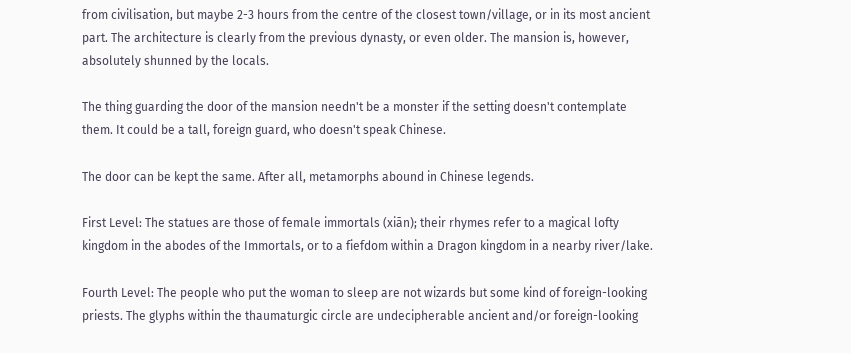from civilisation, but maybe 2-3 hours from the centre of the closest town/village, or in its most ancient part. The architecture is clearly from the previous dynasty, or even older. The mansion is, however, absolutely shunned by the locals.

The thing guarding the door of the mansion needn't be a monster if the setting doesn't contemplate them. It could be a tall, foreign guard, who doesn't speak Chinese.

The door can be kept the same. After all, metamorphs abound in Chinese legends.

First Level: The statues are those of female immortals (xiān); their rhymes refer to a magical lofty kingdom in the abodes of the Immortals, or to a fiefdom within a Dragon kingdom in a nearby river/lake.

Fourth Level: The people who put the woman to sleep are not wizards but some kind of foreign-looking priests. The glyphs within the thaumaturgic circle are undecipherable ancient and/or foreign-looking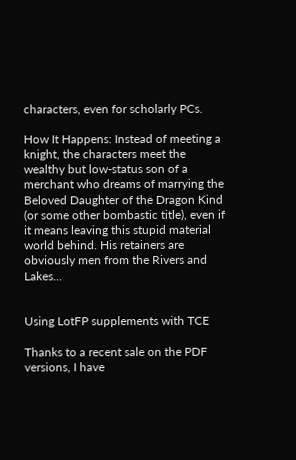characters, even for scholarly PCs.

How It Happens: Instead of meeting a knight, the characters meet the wealthy but low-status son of a merchant who dreams of marrying the Beloved Daughter of the Dragon Kind (or some other bombastic title), even if it means leaving this stupid material world behind. His retainers are obviously men from the Rivers and Lakes...


Using LotFP supplements with TCE

Thanks to a recent sale on the PDF versions, I have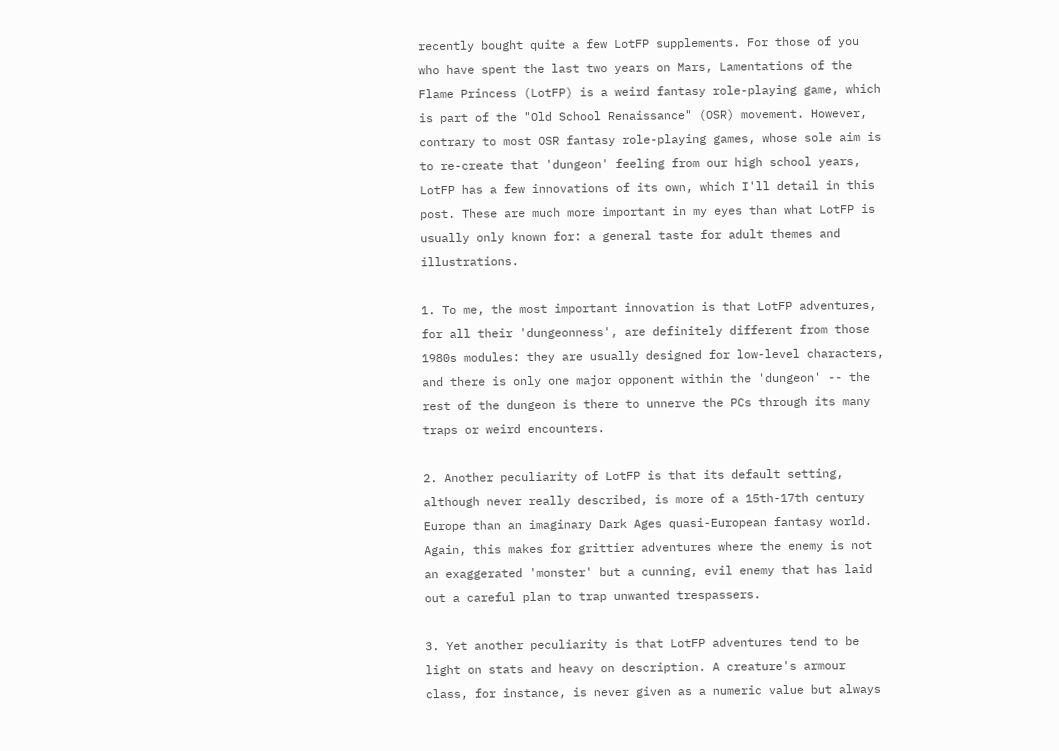recently bought quite a few LotFP supplements. For those of you who have spent the last two years on Mars, Lamentations of the Flame Princess (LotFP) is a weird fantasy role-playing game, which is part of the "Old School Renaissance" (OSR) movement. However, contrary to most OSR fantasy role-playing games, whose sole aim is to re-create that 'dungeon' feeling from our high school years, LotFP has a few innovations of its own, which I'll detail in this post. These are much more important in my eyes than what LotFP is usually only known for: a general taste for adult themes and illustrations.

1. To me, the most important innovation is that LotFP adventures, for all their 'dungeonness', are definitely different from those 1980s modules: they are usually designed for low-level characters, and there is only one major opponent within the 'dungeon' -- the rest of the dungeon is there to unnerve the PCs through its many traps or weird encounters.

2. Another peculiarity of LotFP is that its default setting, although never really described, is more of a 15th-17th century Europe than an imaginary Dark Ages quasi-European fantasy world. Again, this makes for grittier adventures where the enemy is not an exaggerated 'monster' but a cunning, evil enemy that has laid out a careful plan to trap unwanted trespassers.

3. Yet another peculiarity is that LotFP adventures tend to be light on stats and heavy on description. A creature's armour class, for instance, is never given as a numeric value but always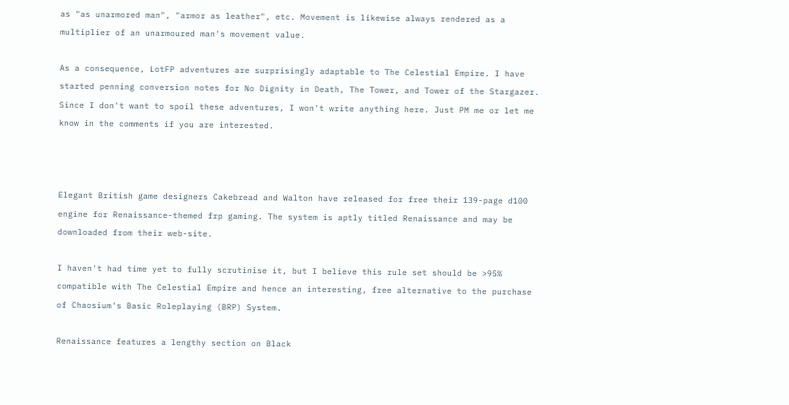as "as unarmored man", "armor as leather", etc. Movement is likewise always rendered as a multiplier of an unarmoured man's movement value.

As a consequence, LotFP adventures are surprisingly adaptable to The Celestial Empire. I have started penning conversion notes for No Dignity in Death, The Tower, and Tower of the Stargazer. Since I don't want to spoil these adventures, I won't write anything here. Just PM me or let me know in the comments if you are interested.



Elegant British game designers Cakebread and Walton have released for free their 139-page d100 engine for Renaissance-themed frp gaming. The system is aptly titled Renaissance and may be downloaded from their web-site.

I haven't had time yet to fully scrutinise it, but I believe this rule set should be >95% compatible with The Celestial Empire and hence an interesting, free alternative to the purchase of Chaosium's Basic Roleplaying (BRP) System.

Renaissance features a lengthy section on Black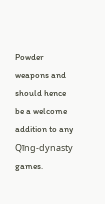Powder weapons and should hence be a welcome addition to any Qīng-dynasty games.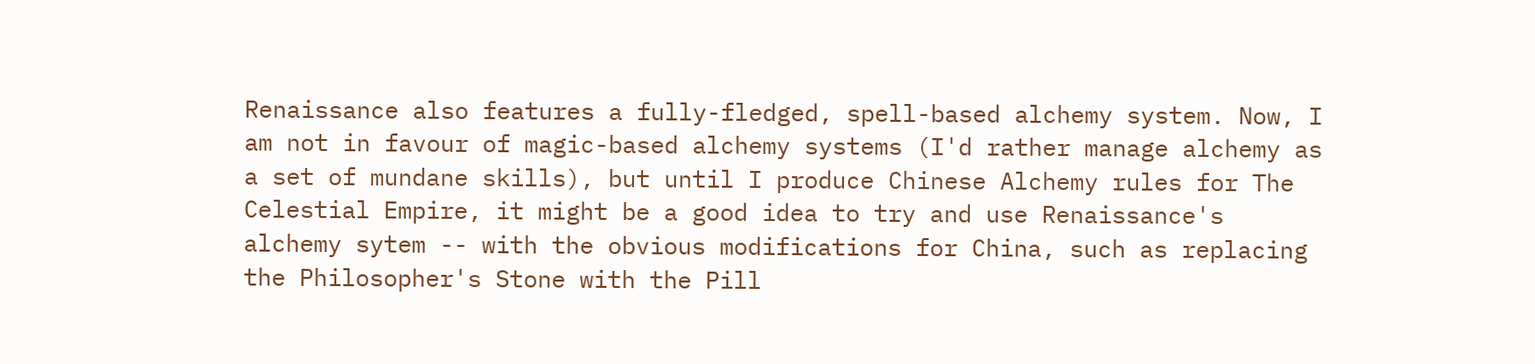Renaissance also features a fully-fledged, spell-based alchemy system. Now, I am not in favour of magic-based alchemy systems (I'd rather manage alchemy as a set of mundane skills), but until I produce Chinese Alchemy rules for The Celestial Empire, it might be a good idea to try and use Renaissance's alchemy sytem -- with the obvious modifications for China, such as replacing the Philosopher's Stone with the Pill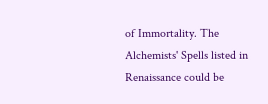of Immortality. The Alchemists' Spells listed in Renaissance could be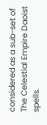considered as a sub-set of The Celestial Empire Daoist spells.